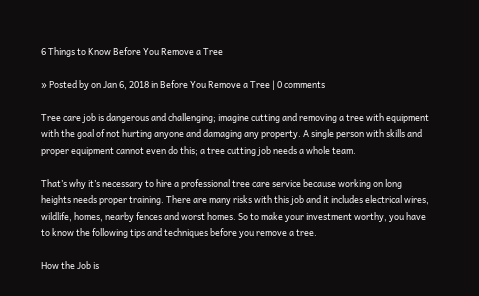6 Things to Know Before You Remove a Tree

» Posted by on Jan 6, 2018 in Before You Remove a Tree | 0 comments

Tree care job is dangerous and challenging; imagine cutting and removing a tree with equipment with the goal of not hurting anyone and damaging any property. A single person with skills and proper equipment cannot even do this; a tree cutting job needs a whole team.

That’s why it’s necessary to hire a professional tree care service because working on long heights needs proper training. There are many risks with this job and it includes electrical wires, wildlife, homes, nearby fences and worst homes. So to make your investment worthy, you have to know the following tips and techniques before you remove a tree.

How the Job is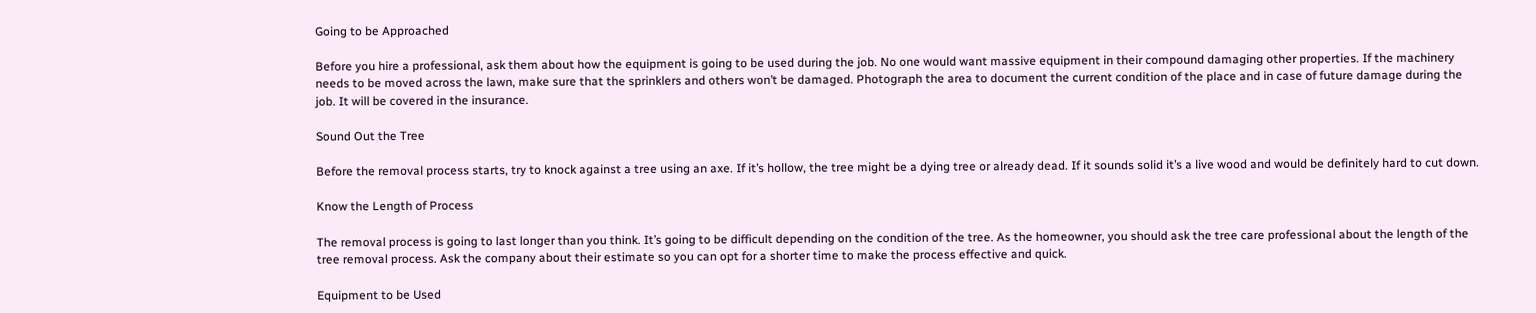Going to be Approached

Before you hire a professional, ask them about how the equipment is going to be used during the job. No one would want massive equipment in their compound damaging other properties. If the machinery needs to be moved across the lawn, make sure that the sprinklers and others won’t be damaged. Photograph the area to document the current condition of the place and in case of future damage during the job. It will be covered in the insurance.

Sound Out the Tree

Before the removal process starts, try to knock against a tree using an axe. If it’s hollow, the tree might be a dying tree or already dead. If it sounds solid it’s a live wood and would be definitely hard to cut down.

Know the Length of Process

The removal process is going to last longer than you think. It’s going to be difficult depending on the condition of the tree. As the homeowner, you should ask the tree care professional about the length of the tree removal process. Ask the company about their estimate so you can opt for a shorter time to make the process effective and quick.

Equipment to be Used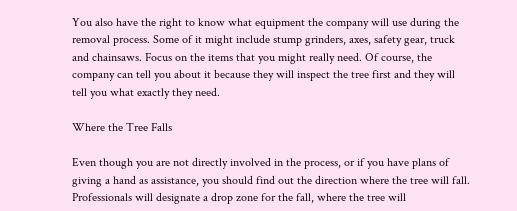You also have the right to know what equipment the company will use during the removal process. Some of it might include stump grinders, axes, safety gear, truck and chainsaws. Focus on the items that you might really need. Of course, the company can tell you about it because they will inspect the tree first and they will tell you what exactly they need.

Where the Tree Falls

Even though you are not directly involved in the process, or if you have plans of giving a hand as assistance, you should find out the direction where the tree will fall. Professionals will designate a drop zone for the fall, where the tree will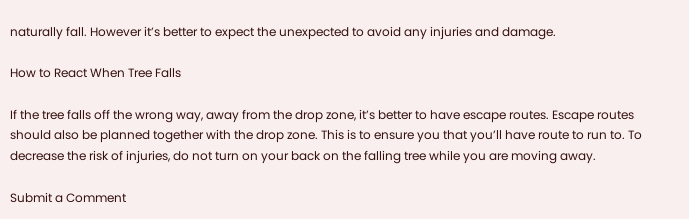naturally fall. However it’s better to expect the unexpected to avoid any injuries and damage.

How to React When Tree Falls

If the tree falls off the wrong way, away from the drop zone, it’s better to have escape routes. Escape routes should also be planned together with the drop zone. This is to ensure you that you’ll have route to run to. To decrease the risk of injuries, do not turn on your back on the falling tree while you are moving away.

Submit a Comment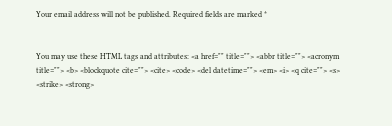Your email address will not be published. Required fields are marked *


You may use these HTML tags and attributes: <a href="" title=""> <abbr title=""> <acronym title=""> <b> <blockquote cite=""> <cite> <code> <del datetime=""> <em> <i> <q cite=""> <s> <strike> <strong>